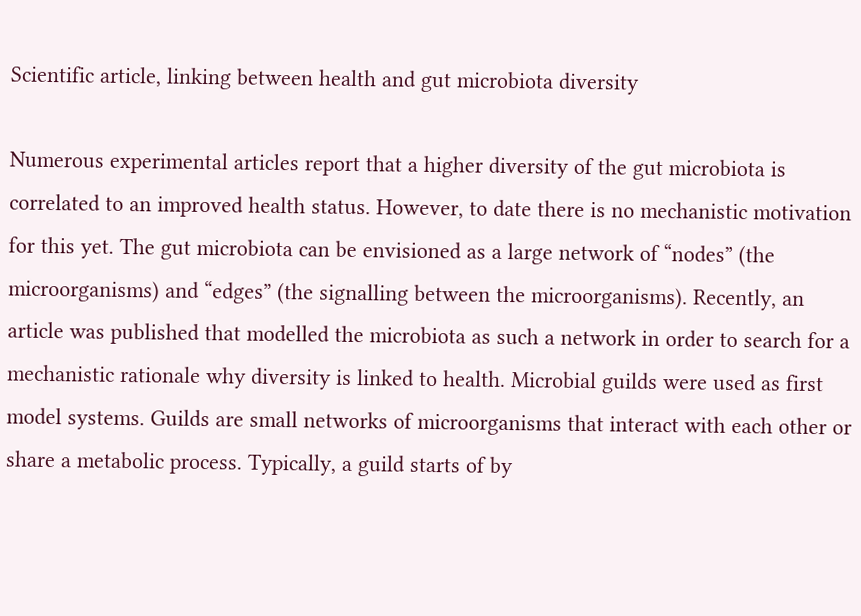Scientific article, linking between health and gut microbiota diversity

Numerous experimental articles report that a higher diversity of the gut microbiota is correlated to an improved health status. However, to date there is no mechanistic motivation for this yet. The gut microbiota can be envisioned as a large network of “nodes” (the microorganisms) and “edges” (the signalling between the microorganisms). Recently, an article was published that modelled the microbiota as such a network in order to search for a mechanistic rationale why diversity is linked to health. Microbial guilds were used as first model systems. Guilds are small networks of microorganisms that interact with each other or share a metabolic process. Typically, a guild starts of by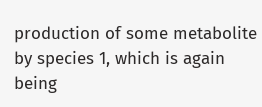production of some metabolite by species 1, which is again being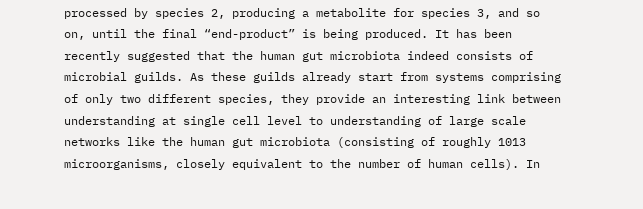processed by species 2, producing a metabolite for species 3, and so on, until the final “end-product” is being produced. It has been recently suggested that the human gut microbiota indeed consists of microbial guilds. As these guilds already start from systems comprising of only two different species, they provide an interesting link between understanding at single cell level to understanding of large scale networks like the human gut microbiota (consisting of roughly 1013 microorganisms, closely equivalent to the number of human cells). In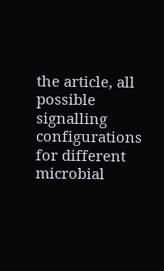the article, all possible signalling configurations for different microbial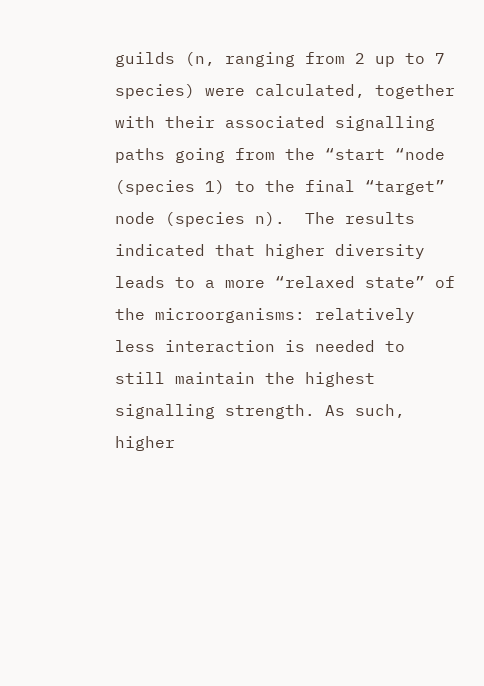guilds (n, ranging from 2 up to 7 species) were calculated, together with their associated signalling paths going from the “start “node (species 1) to the final “target” node (species n).  The results indicated that higher diversity leads to a more “relaxed state” of the microorganisms: relatively less interaction is needed to still maintain the highest signalling strength. As such, higher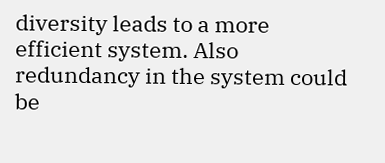diversity leads to a more efficient system. Also redundancy in the system could be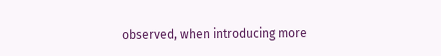observed, when introducing more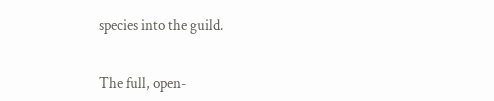species into the guild.


The full, open-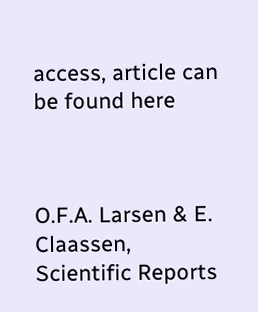access, article can be found here



O.F.A. Larsen & E. Claassen, Scientific Reports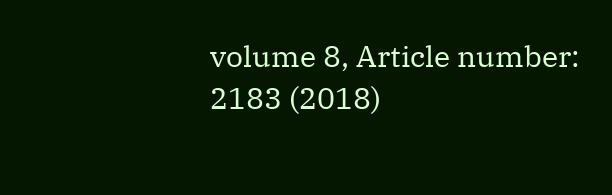volume 8, Article number: 2183 (2018)